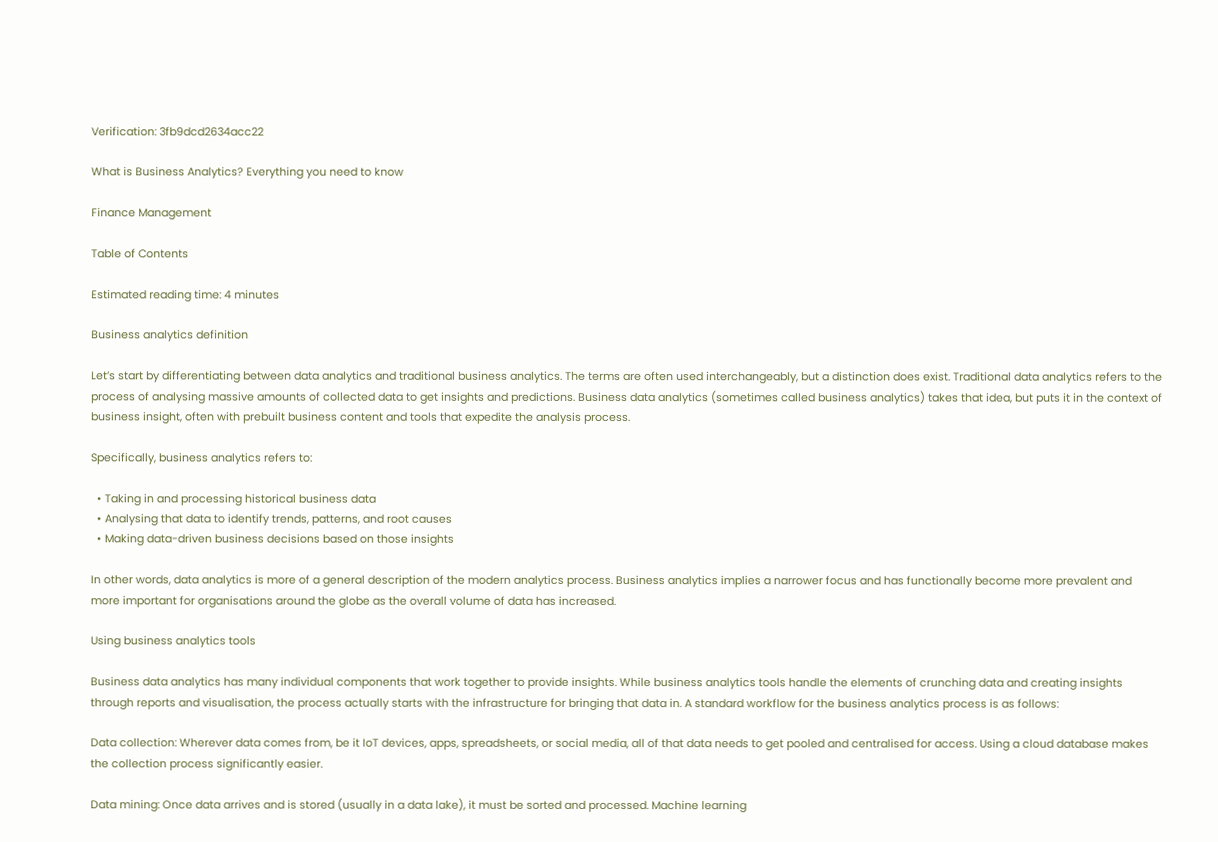Verification: 3fb9dcd2634acc22

What is Business Analytics? Everything you need to know

Finance Management

Table of Contents

Estimated reading time: 4 minutes

Business analytics definition

Let’s start by differentiating between data analytics and traditional business analytics. The terms are often used interchangeably, but a distinction does exist. Traditional data analytics refers to the process of analysing massive amounts of collected data to get insights and predictions. Business data analytics (sometimes called business analytics) takes that idea, but puts it in the context of business insight, often with prebuilt business content and tools that expedite the analysis process.

Specifically, business analytics refers to:

  • Taking in and processing historical business data
  • Analysing that data to identify trends, patterns, and root causes
  • Making data-driven business decisions based on those insights

In other words, data analytics is more of a general description of the modern analytics process. Business analytics implies a narrower focus and has functionally become more prevalent and more important for organisations around the globe as the overall volume of data has increased.

Using business analytics tools

Business data analytics has many individual components that work together to provide insights. While business analytics tools handle the elements of crunching data and creating insights through reports and visualisation, the process actually starts with the infrastructure for bringing that data in. A standard workflow for the business analytics process is as follows:

Data collection: Wherever data comes from, be it IoT devices, apps, spreadsheets, or social media, all of that data needs to get pooled and centralised for access. Using a cloud database makes the collection process significantly easier.

Data mining: Once data arrives and is stored (usually in a data lake), it must be sorted and processed. Machine learning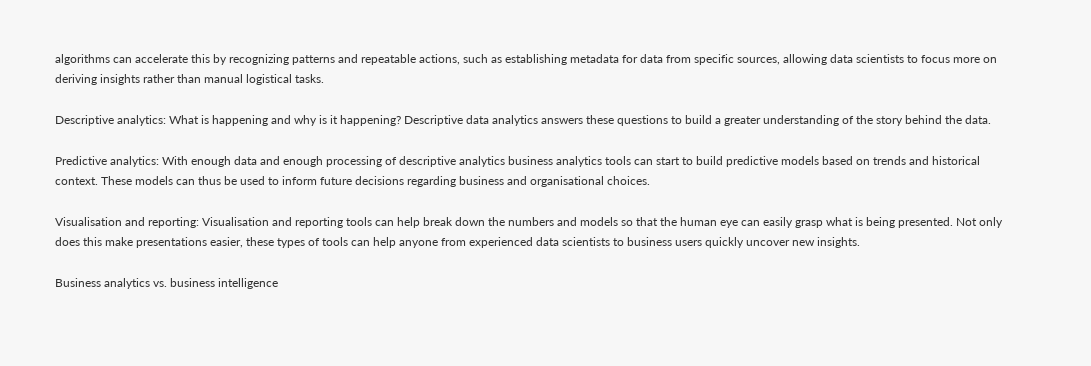algorithms can accelerate this by recognizing patterns and repeatable actions, such as establishing metadata for data from specific sources, allowing data scientists to focus more on deriving insights rather than manual logistical tasks.

Descriptive analytics: What is happening and why is it happening? Descriptive data analytics answers these questions to build a greater understanding of the story behind the data.

Predictive analytics: With enough data and enough processing of descriptive analytics business analytics tools can start to build predictive models based on trends and historical context. These models can thus be used to inform future decisions regarding business and organisational choices.

Visualisation and reporting: Visualisation and reporting tools can help break down the numbers and models so that the human eye can easily grasp what is being presented. Not only does this make presentations easier, these types of tools can help anyone from experienced data scientists to business users quickly uncover new insights.

Business analytics vs. business intelligence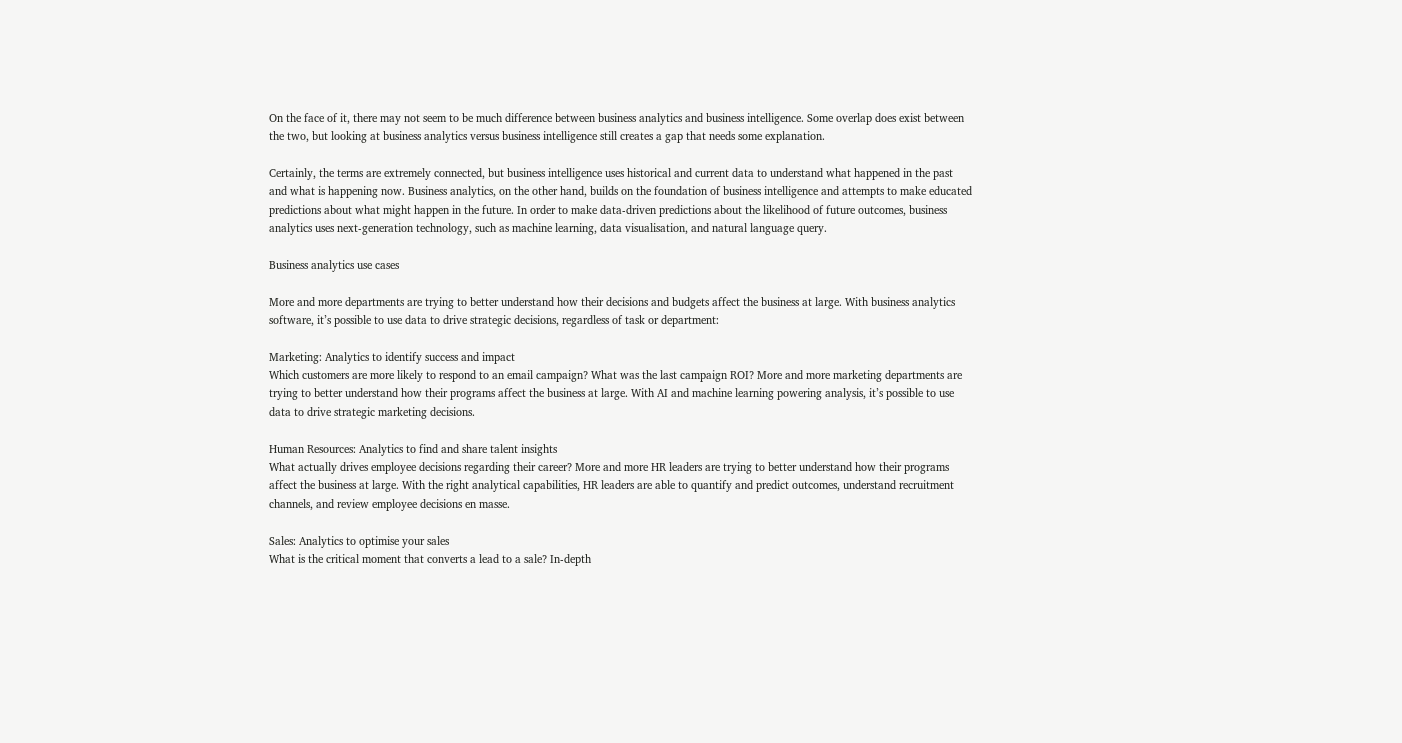On the face of it, there may not seem to be much difference between business analytics and business intelligence. Some overlap does exist between the two, but looking at business analytics versus business intelligence still creates a gap that needs some explanation.

Certainly, the terms are extremely connected, but business intelligence uses historical and current data to understand what happened in the past and what is happening now. Business analytics, on the other hand, builds on the foundation of business intelligence and attempts to make educated predictions about what might happen in the future. In order to make data-driven predictions about the likelihood of future outcomes, business analytics uses next-generation technology, such as machine learning, data visualisation, and natural language query.

Business analytics use cases

More and more departments are trying to better understand how their decisions and budgets affect the business at large. With business analytics software, it’s possible to use data to drive strategic decisions, regardless of task or department:

Marketing: Analytics to identify success and impact
Which customers are more likely to respond to an email campaign? What was the last campaign ROI? More and more marketing departments are trying to better understand how their programs affect the business at large. With AI and machine learning powering analysis, it’s possible to use data to drive strategic marketing decisions.

Human Resources: Analytics to find and share talent insights
What actually drives employee decisions regarding their career? More and more HR leaders are trying to better understand how their programs affect the business at large. With the right analytical capabilities, HR leaders are able to quantify and predict outcomes, understand recruitment channels, and review employee decisions en masse.

Sales: Analytics to optimise your sales
What is the critical moment that converts a lead to a sale? In-depth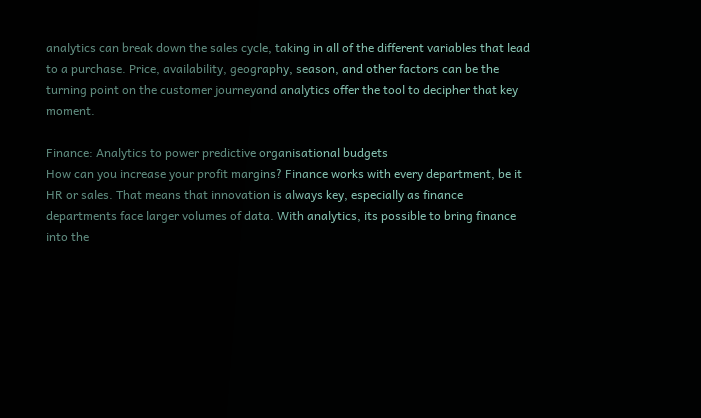analytics can break down the sales cycle, taking in all of the different variables that lead to a purchase. Price, availability, geography, season, and other factors can be the turning point on the customer journeyand analytics offer the tool to decipher that key moment.

Finance: Analytics to power predictive organisational budgets
How can you increase your profit margins? Finance works with every department, be it HR or sales. That means that innovation is always key, especially as finance departments face larger volumes of data. With analytics, its possible to bring finance into the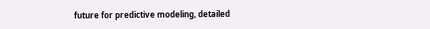future for predictive modeling, detailed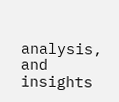analysis, and insights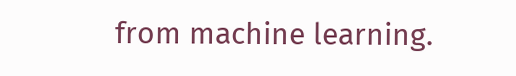from machine learning.